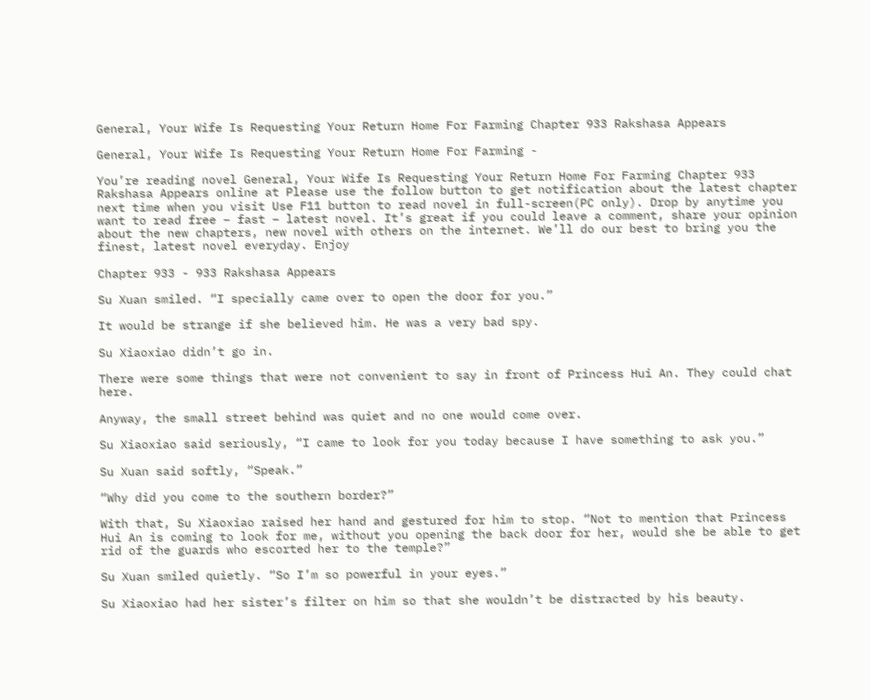General, Your Wife Is Requesting Your Return Home For Farming Chapter 933 Rakshasa Appears

General, Your Wife Is Requesting Your Return Home For Farming -

You’re reading novel General, Your Wife Is Requesting Your Return Home For Farming Chapter 933 Rakshasa Appears online at Please use the follow button to get notification about the latest chapter next time when you visit Use F11 button to read novel in full-screen(PC only). Drop by anytime you want to read free – fast – latest novel. It’s great if you could leave a comment, share your opinion about the new chapters, new novel with others on the internet. We’ll do our best to bring you the finest, latest novel everyday. Enjoy

Chapter 933 - 933 Rakshasa Appears

Su Xuan smiled. “I specially came over to open the door for you.”

It would be strange if she believed him. He was a very bad spy.

Su Xiaoxiao didn’t go in.

There were some things that were not convenient to say in front of Princess Hui An. They could chat here.

Anyway, the small street behind was quiet and no one would come over.

Su Xiaoxiao said seriously, “I came to look for you today because I have something to ask you.”

Su Xuan said softly, “Speak.”

“Why did you come to the southern border?”

With that, Su Xiaoxiao raised her hand and gestured for him to stop. “Not to mention that Princess Hui An is coming to look for me, without you opening the back door for her, would she be able to get rid of the guards who escorted her to the temple?”

Su Xuan smiled quietly. “So I’m so powerful in your eyes.”

Su Xiaoxiao had her sister’s filter on him so that she wouldn’t be distracted by his beauty.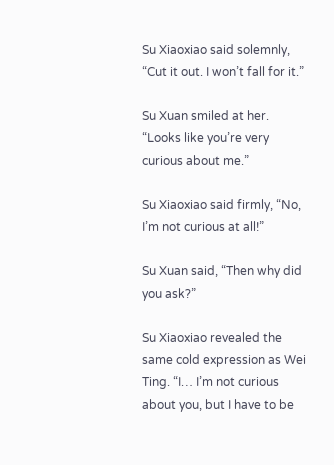Su Xiaoxiao said solemnly, “Cut it out. I won’t fall for it.”

Su Xuan smiled at her. “Looks like you’re very curious about me.”

Su Xiaoxiao said firmly, “No, I’m not curious at all!”

Su Xuan said, “Then why did you ask?”

Su Xiaoxiao revealed the same cold expression as Wei Ting. “I… I’m not curious about you, but I have to be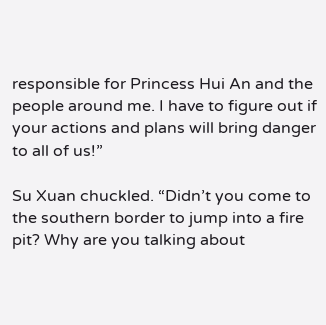responsible for Princess Hui An and the people around me. I have to figure out if your actions and plans will bring danger to all of us!”

Su Xuan chuckled. “Didn’t you come to the southern border to jump into a fire pit? Why are you talking about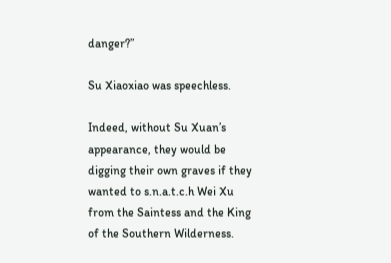danger?”

Su Xiaoxiao was speechless.

Indeed, without Su Xuan’s appearance, they would be digging their own graves if they wanted to s.n.a.t.c.h Wei Xu from the Saintess and the King of the Southern Wilderness.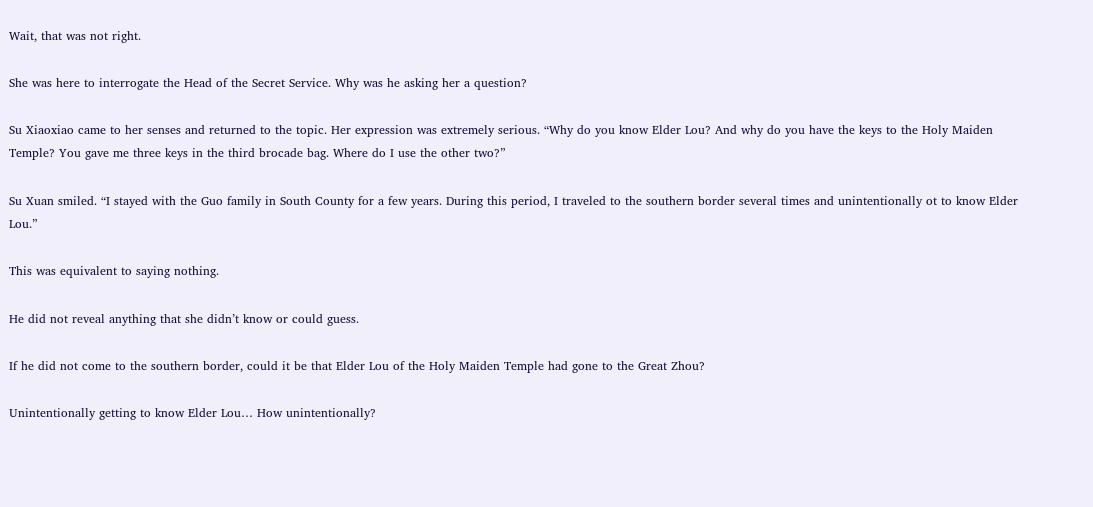Wait, that was not right.

She was here to interrogate the Head of the Secret Service. Why was he asking her a question?

Su Xiaoxiao came to her senses and returned to the topic. Her expression was extremely serious. “Why do you know Elder Lou? And why do you have the keys to the Holy Maiden Temple? You gave me three keys in the third brocade bag. Where do I use the other two?”

Su Xuan smiled. “I stayed with the Guo family in South County for a few years. During this period, I traveled to the southern border several times and unintentionally ot to know Elder Lou.”

This was equivalent to saying nothing.

He did not reveal anything that she didn’t know or could guess.

If he did not come to the southern border, could it be that Elder Lou of the Holy Maiden Temple had gone to the Great Zhou?

Unintentionally getting to know Elder Lou… How unintentionally?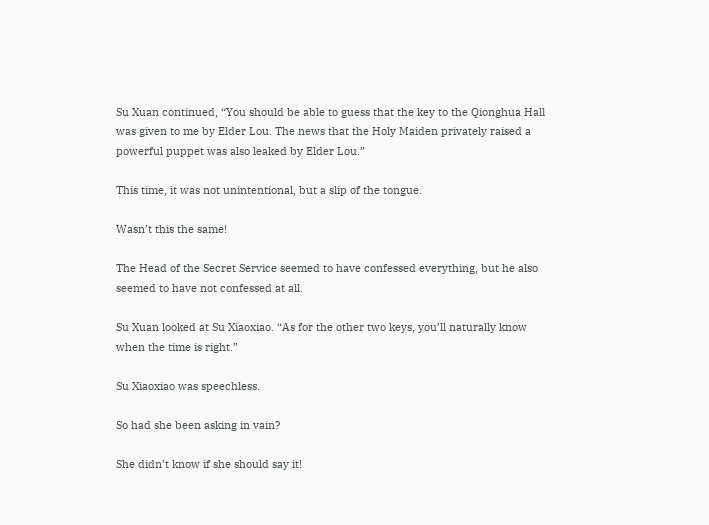Su Xuan continued, “You should be able to guess that the key to the Qionghua Hall was given to me by Elder Lou. The news that the Holy Maiden privately raised a powerful puppet was also leaked by Elder Lou.”

This time, it was not unintentional, but a slip of the tongue.

Wasn’t this the same!

The Head of the Secret Service seemed to have confessed everything, but he also seemed to have not confessed at all.

Su Xuan looked at Su Xiaoxiao. “As for the other two keys, you’ll naturally know when the time is right.”

Su Xiaoxiao was speechless.

So had she been asking in vain?

She didn’t know if she should say it!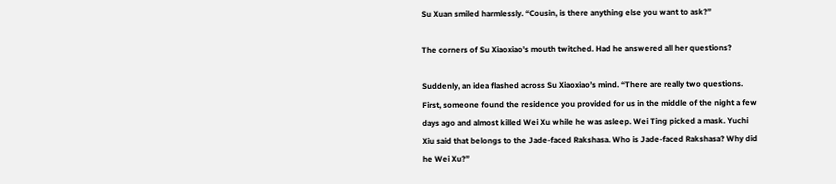Su Xuan smiled harmlessly. “Cousin, is there anything else you want to ask?”

The corners of Su Xiaoxiao’s mouth twitched. Had he answered all her questions?

Suddenly, an idea flashed across Su Xiaoxiao’s mind. “There are really two questions. First, someone found the residence you provided for us in the middle of the night a few days ago and almost killed Wei Xu while he was asleep. Wei Ting picked a mask. Yuchi Xiu said that belongs to the Jade-faced Rakshasa. Who is Jade-faced Rakshasa? Why did he Wei Xu?”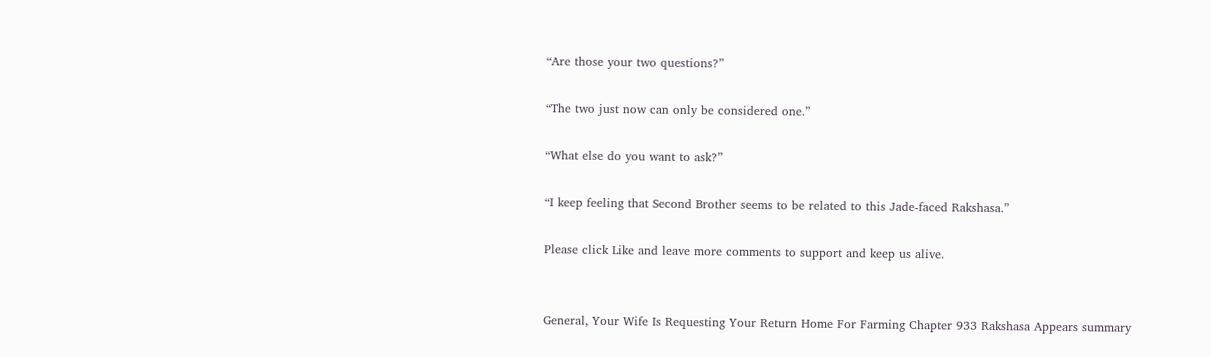“Are those your two questions?”

“The two just now can only be considered one.”

“What else do you want to ask?”

“I keep feeling that Second Brother seems to be related to this Jade-faced Rakshasa.”

Please click Like and leave more comments to support and keep us alive.


General, Your Wife Is Requesting Your Return Home For Farming Chapter 933 Rakshasa Appears summary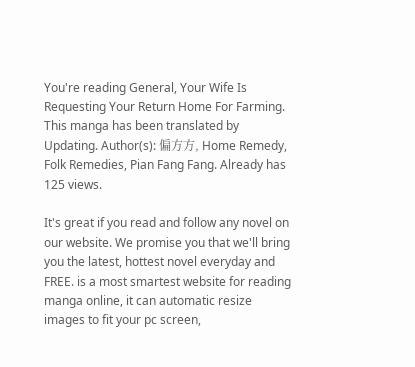You're reading General, Your Wife Is Requesting Your Return Home For Farming. This manga has been translated by Updating. Author(s): 偏方方, Home Remedy, Folk Remedies, Pian Fang Fang. Already has 125 views.

It's great if you read and follow any novel on our website. We promise you that we'll bring you the latest, hottest novel everyday and FREE. is a most smartest website for reading manga online, it can automatic resize images to fit your pc screen,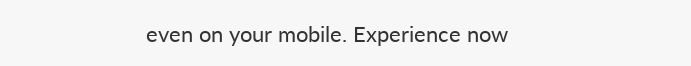even on your mobile. Experience now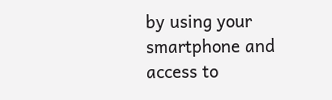by using your smartphone and access to